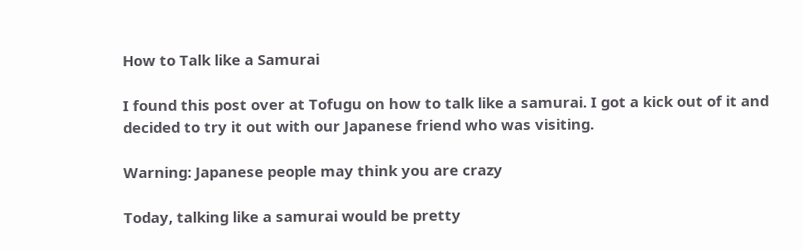How to Talk like a Samurai

I found this post over at Tofugu on how to talk like a samurai. I got a kick out of it and decided to try it out with our Japanese friend who was visiting.

Warning: Japanese people may think you are crazy

Today, talking like a samurai would be pretty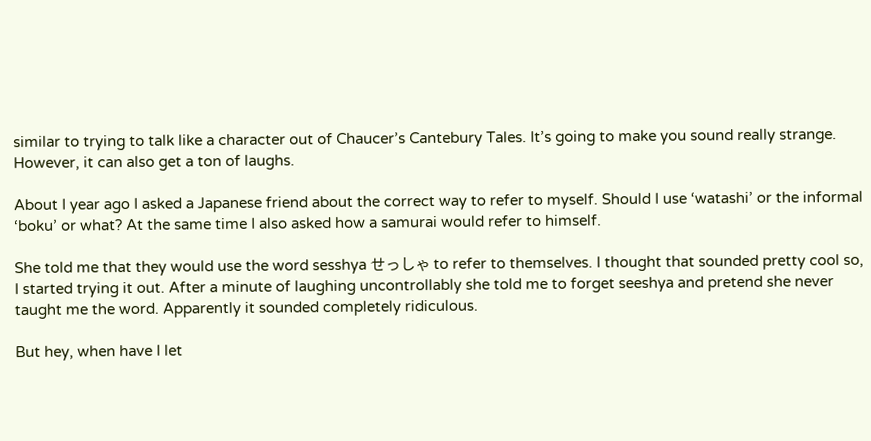similar to trying to talk like a character out of Chaucer’s Cantebury Tales. It’s going to make you sound really strange. However, it can also get a ton of laughs.

About I year ago I asked a Japanese friend about the correct way to refer to myself. Should I use ‘watashi’ or the informal ‘boku’ or what? At the same time I also asked how a samurai would refer to himself.

She told me that they would use the word sesshya せっしゃ to refer to themselves. I thought that sounded pretty cool so, I started trying it out. After a minute of laughing uncontrollably she told me to forget seeshya and pretend she never taught me the word. Apparently it sounded completely ridiculous.

But hey, when have I let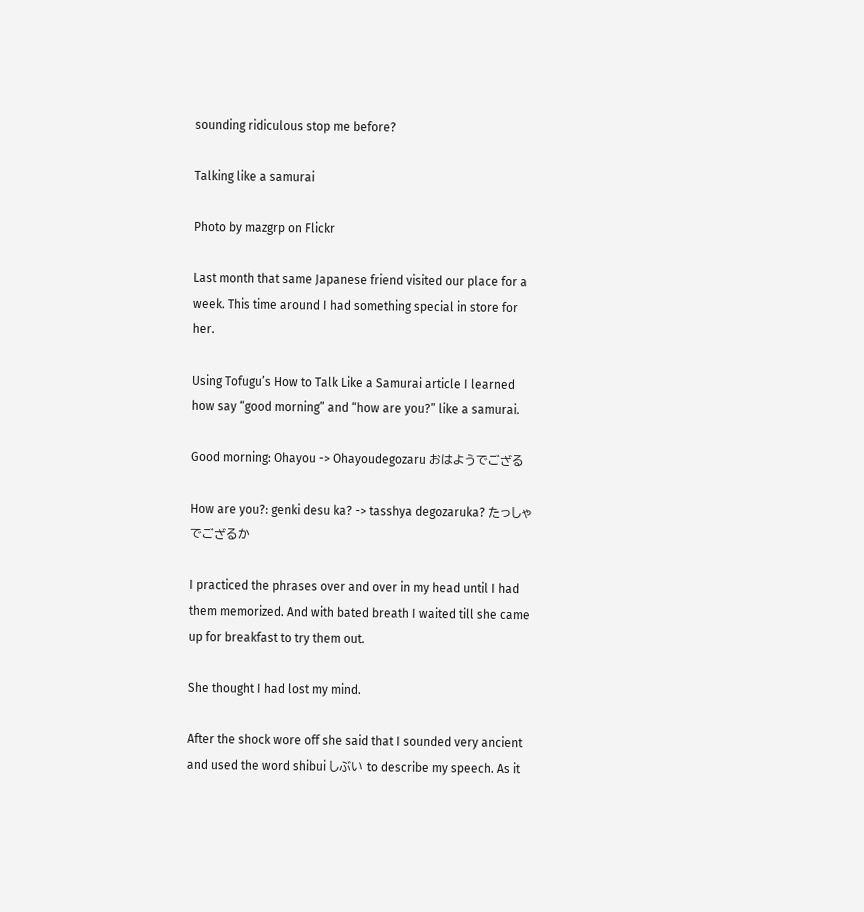sounding ridiculous stop me before?

Talking like a samurai

Photo by mazgrp on Flickr

Last month that same Japanese friend visited our place for a week. This time around I had something special in store for her.

Using Tofugu’s How to Talk Like a Samurai article I learned how say “good morning” and “how are you?” like a samurai.

Good morning: Ohayou -> Ohayoudegozaru おはようでござる

How are you?: genki desu ka? -> tasshya degozaruka? たっしゃでござるか

I practiced the phrases over and over in my head until I had them memorized. And with bated breath I waited till she came up for breakfast to try them out.

She thought I had lost my mind.

After the shock wore off she said that I sounded very ancient and used the word shibui しぶい to describe my speech. As it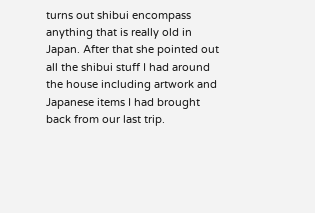turns out shibui encompass anything that is really old in Japan. After that she pointed out all the shibui stuff I had around the house including artwork and Japanese items I had brought back from our last trip.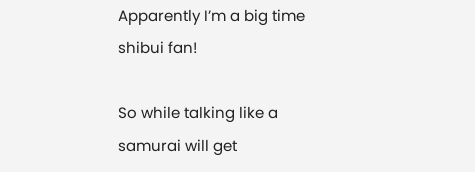Apparently I’m a big time shibui fan!

So while talking like a samurai will get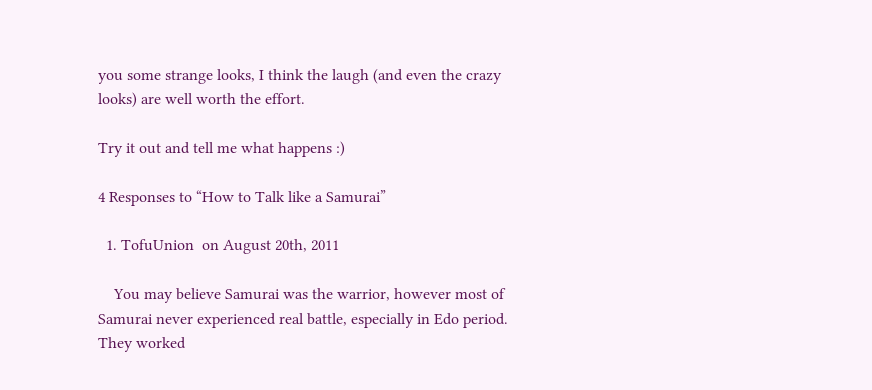you some strange looks, I think the laugh (and even the crazy looks) are well worth the effort.

Try it out and tell me what happens :)

4 Responses to “How to Talk like a Samurai”

  1. TofuUnion  on August 20th, 2011

    You may believe Samurai was the warrior, however most of Samurai never experienced real battle, especially in Edo period. They worked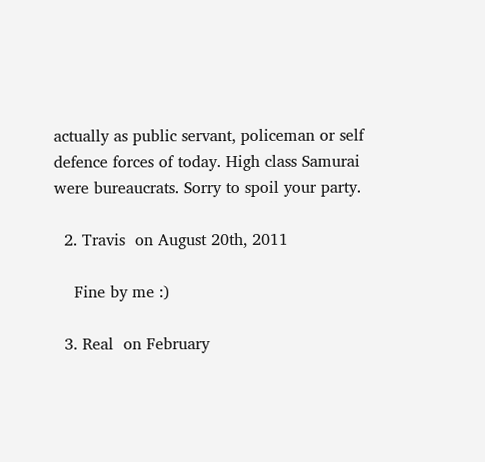actually as public servant, policeman or self defence forces of today. High class Samurai were bureaucrats. Sorry to spoil your party.

  2. Travis  on August 20th, 2011

    Fine by me :)

  3. Real  on February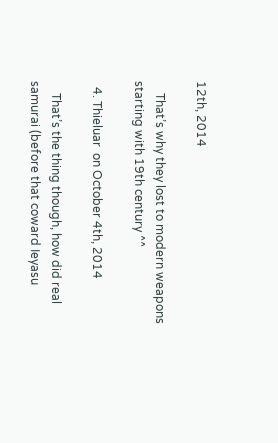12th, 2014

    That’s why they lost to modern weapons starting with 19th century ^^

  4. Thieluar  on October 4th, 2014

    That’s the thing though, how did real samurai (before that coward Ieyasu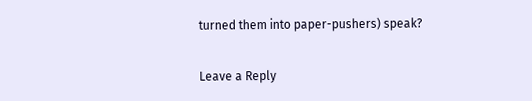turned them into paper-pushers) speak?

Leave a Reply